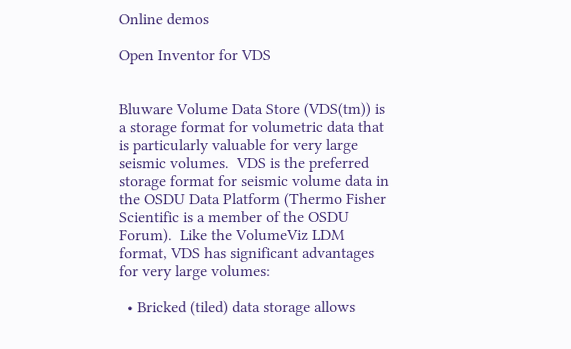Online demos

Open Inventor for VDS


Bluware Volume Data Store (VDS(tm)) is a storage format for volumetric data that is particularly valuable for very large seismic volumes.  VDS is the preferred storage format for seismic volume data in the OSDU Data Platform (Thermo Fisher Scientific is a member of the OSDU Forum).  Like the VolumeViz LDM format, VDS has significant advantages for very large volumes:

  • Bricked (tiled) data storage allows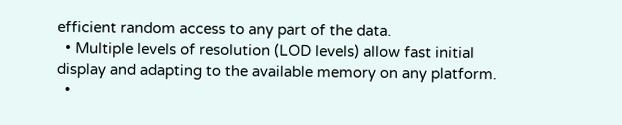efficient random access to any part of the data.
  • Multiple levels of resolution (LOD levels) allow fast initial display and adapting to the available memory on any platform.
  •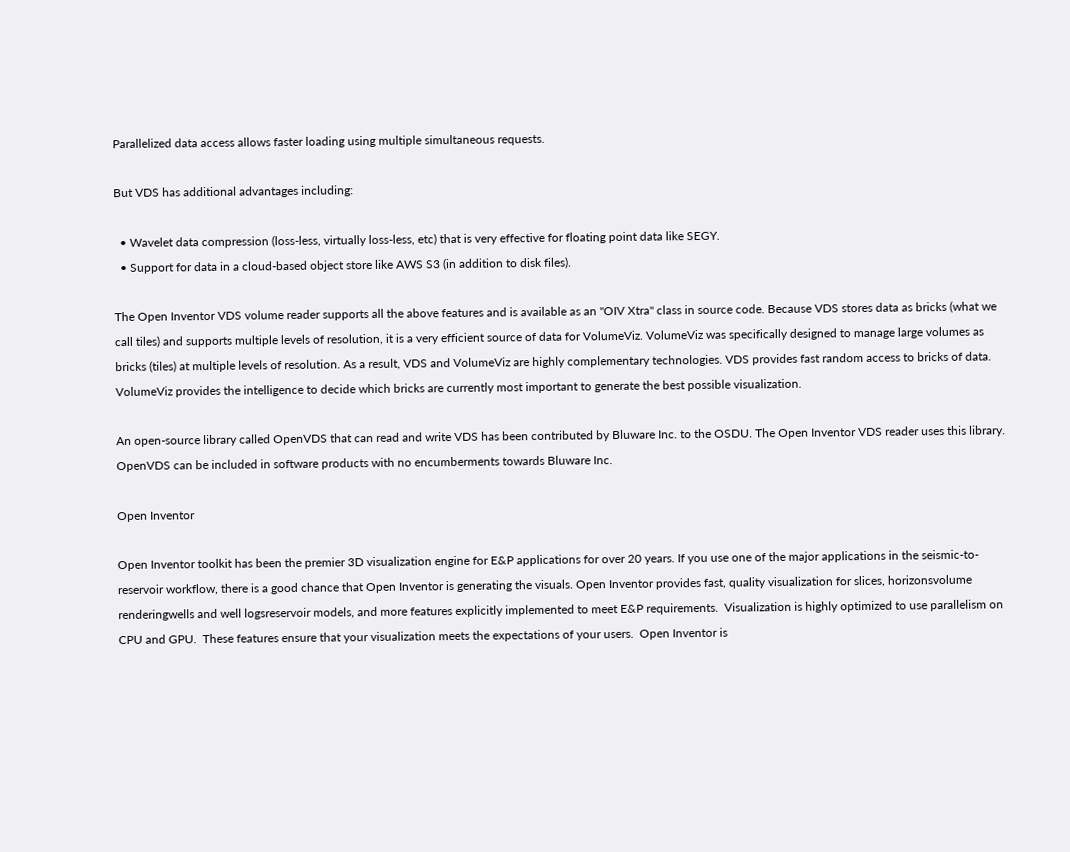Parallelized data access allows faster loading using multiple simultaneous requests.

But VDS has additional advantages including:

  • Wavelet data compression (loss-less, virtually loss-less, etc) that is very effective for floating point data like SEGY.
  • Support for data in a cloud-based object store like AWS S3 (in addition to disk files).

The Open Inventor VDS volume reader supports all the above features and is available as an "OIV Xtra" class in source code. Because VDS stores data as bricks (what we call tiles) and supports multiple levels of resolution, it is a very efficient source of data for VolumeViz. VolumeViz was specifically designed to manage large volumes as bricks (tiles) at multiple levels of resolution. As a result, VDS and VolumeViz are highly complementary technologies. VDS provides fast random access to bricks of data. VolumeViz provides the intelligence to decide which bricks are currently most important to generate the best possible visualization.

An open-source library called OpenVDS that can read and write VDS has been contributed by Bluware Inc. to the OSDU. The Open Inventor VDS reader uses this library.  OpenVDS can be included in software products with no encumberments towards Bluware Inc.

Open Inventor

Open Inventor toolkit has been the premier 3D visualization engine for E&P applications for over 20 years. If you use one of the major applications in the seismic-to-reservoir workflow, there is a good chance that Open Inventor is generating the visuals. Open Inventor provides fast, quality visualization for slices, horizonsvolume renderingwells and well logsreservoir models, and more features explicitly implemented to meet E&P requirements.  Visualization is highly optimized to use parallelism on CPU and GPU.  These features ensure that your visualization meets the expectations of your users.  Open Inventor is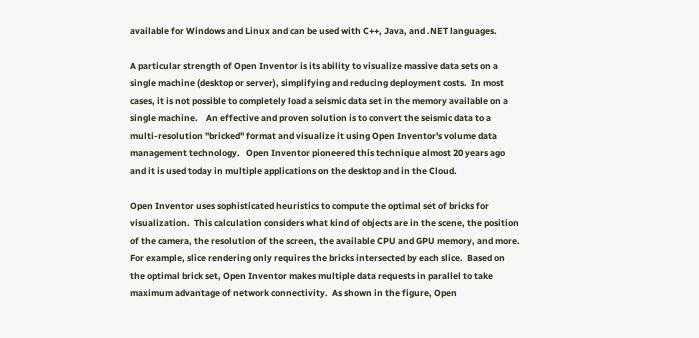available for Windows and Linux and can be used with C++, Java, and .NET languages.

A particular strength of Open Inventor is its ability to visualize massive data sets on a single machine (desktop or server), simplifying and reducing deployment costs.  In most cases, it is not possible to completely load a seismic data set in the memory available on a single machine.    An effective and proven solution is to convert the seismic data to a multi-resolution "bricked" format and visualize it using Open Inventor's volume data management technology.   Open Inventor pioneered this technique almost 20 years ago and it is used today in multiple applications on the desktop and in the Cloud.

Open Inventor uses sophisticated heuristics to compute the optimal set of bricks for visualization.  This calculation considers what kind of objects are in the scene, the position of the camera, the resolution of the screen, the available CPU and GPU memory, and more.  For example, slice rendering only requires the bricks intersected by each slice.  Based on the optimal brick set, Open Inventor makes multiple data requests in parallel to take maximum advantage of network connectivity.  As shown in the figure, Open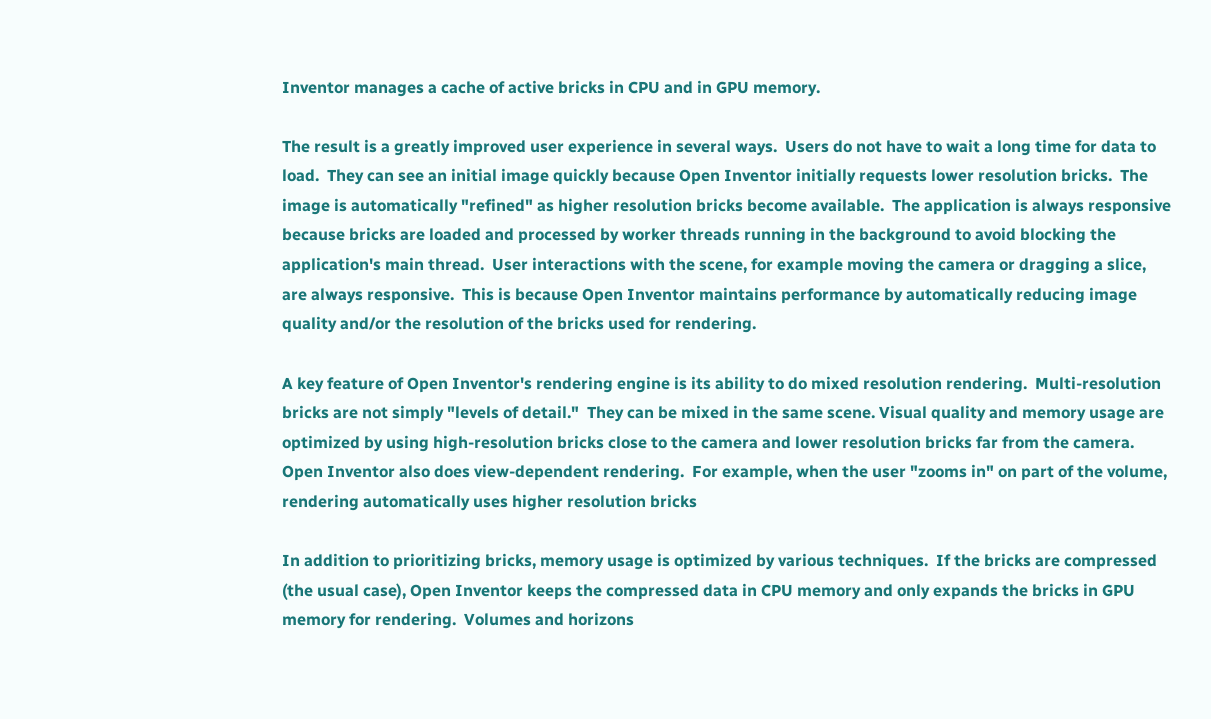Inventor manages a cache of active bricks in CPU and in GPU memory.

The result is a greatly improved user experience in several ways.  Users do not have to wait a long time for data to load.  They can see an initial image quickly because Open Inventor initially requests lower resolution bricks.  The image is automatically "refined" as higher resolution bricks become available.  The application is always responsive because bricks are loaded and processed by worker threads running in the background to avoid blocking the application's main thread.  User interactions with the scene, for example moving the camera or dragging a slice, are always responsive.  This is because Open Inventor maintains performance by automatically reducing image quality and/or the resolution of the bricks used for rendering.

A key feature of Open Inventor's rendering engine is its ability to do mixed resolution rendering.  Multi-resolution bricks are not simply "levels of detail."  They can be mixed in the same scene. Visual quality and memory usage are optimized by using high-resolution bricks close to the camera and lower resolution bricks far from the camera. Open Inventor also does view-dependent rendering.  For example, when the user "zooms in" on part of the volume, rendering automatically uses higher resolution bricks

In addition to prioritizing bricks, memory usage is optimized by various techniques.  If the bricks are compressed (the usual case), Open Inventor keeps the compressed data in CPU memory and only expands the bricks in GPU memory for rendering.  Volumes and horizons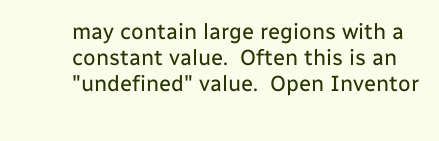may contain large regions with a constant value.  Often this is an "undefined" value.  Open Inventor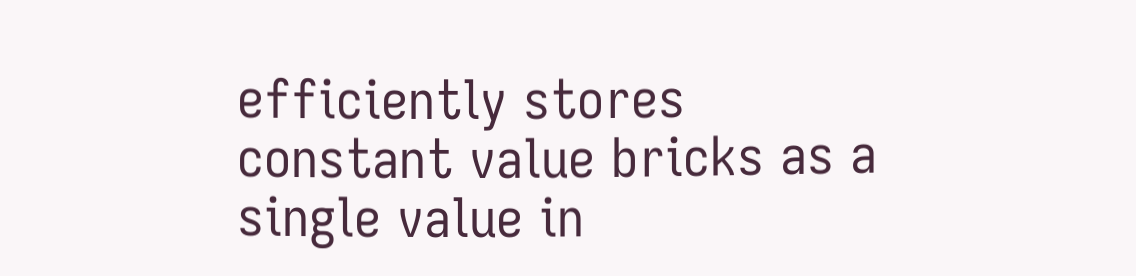efficiently stores constant value bricks as a single value in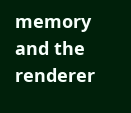memory and the renderer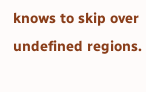knows to skip over undefined regions.